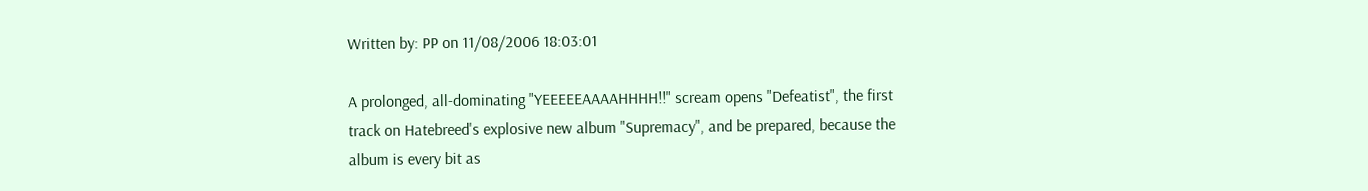Written by: PP on 11/08/2006 18:03:01

A prolonged, all-dominating "YEEEEEAAAAHHHH!!" scream opens "Defeatist", the first track on Hatebreed's explosive new album "Supremacy", and be prepared, because the album is every bit as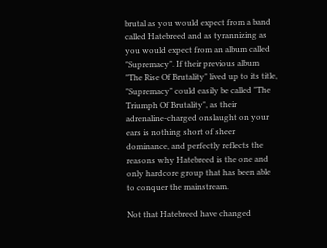brutal as you would expect from a band called Hatebreed and as tyrannizing as you would expect from an album called "Supremacy". If their previous album "The Rise Of Brutality" lived up to its title, "Supremacy" could easily be called "The Triumph Of Brutality", as their adrenaline-charged onslaught on your ears is nothing short of sheer dominance, and perfectly reflects the reasons why Hatebreed is the one and only hardcore group that has been able to conquer the mainstream.

Not that Hatebreed have changed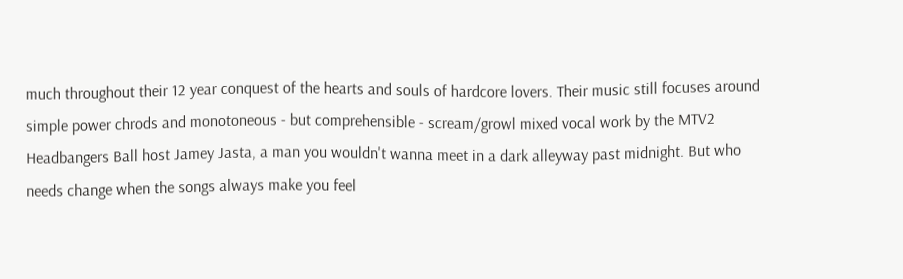much throughout their 12 year conquest of the hearts and souls of hardcore lovers. Their music still focuses around simple power chrods and monotoneous - but comprehensible - scream/growl mixed vocal work by the MTV2 Headbangers Ball host Jamey Jasta, a man you wouldn't wanna meet in a dark alleyway past midnight. But who needs change when the songs always make you feel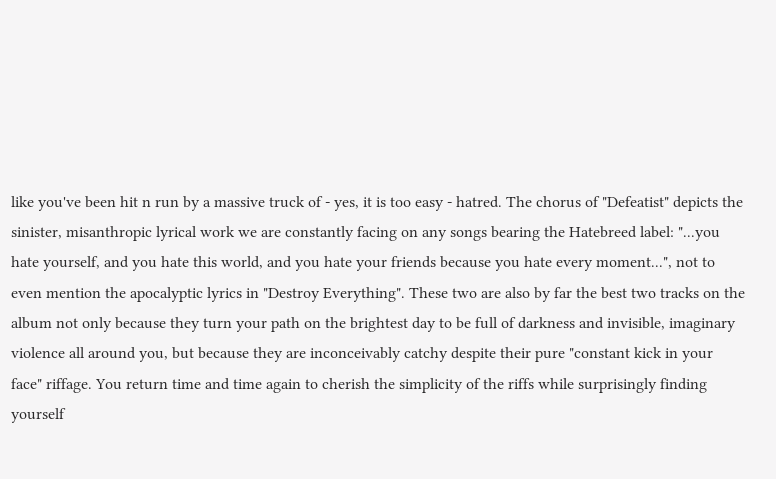like you've been hit n run by a massive truck of - yes, it is too easy - hatred. The chorus of "Defeatist" depicts the sinister, misanthropic lyrical work we are constantly facing on any songs bearing the Hatebreed label: "...you hate yourself, and you hate this world, and you hate your friends because you hate every moment...", not to even mention the apocalyptic lyrics in "Destroy Everything". These two are also by far the best two tracks on the album not only because they turn your path on the brightest day to be full of darkness and invisible, imaginary violence all around you, but because they are inconceivably catchy despite their pure "constant kick in your face" riffage. You return time and time again to cherish the simplicity of the riffs while surprisingly finding yourself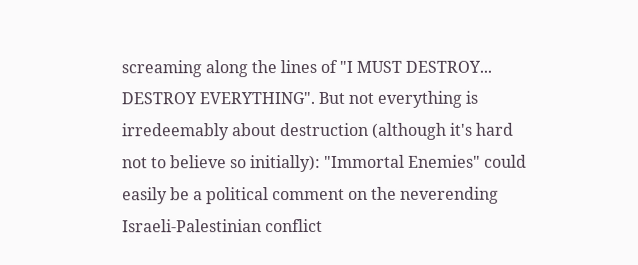screaming along the lines of "I MUST DESTROY... DESTROY EVERYTHING". But not everything is irredeemably about destruction (although it's hard not to believe so initially): "Immortal Enemies" could easily be a political comment on the neverending Israeli-Palestinian conflict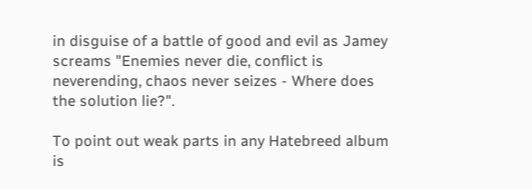in disguise of a battle of good and evil as Jamey screams "Enemies never die, conflict is neverending, chaos never seizes - Where does the solution lie?".

To point out weak parts in any Hatebreed album is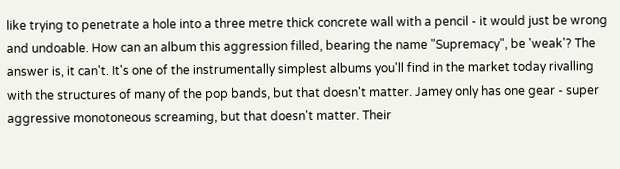like trying to penetrate a hole into a three metre thick concrete wall with a pencil - it would just be wrong and undoable. How can an album this aggression filled, bearing the name "Supremacy", be 'weak'? The answer is, it can't. It's one of the instrumentally simplest albums you'll find in the market today rivalling with the structures of many of the pop bands, but that doesn't matter. Jamey only has one gear - super aggressive monotoneous screaming, but that doesn't matter. Their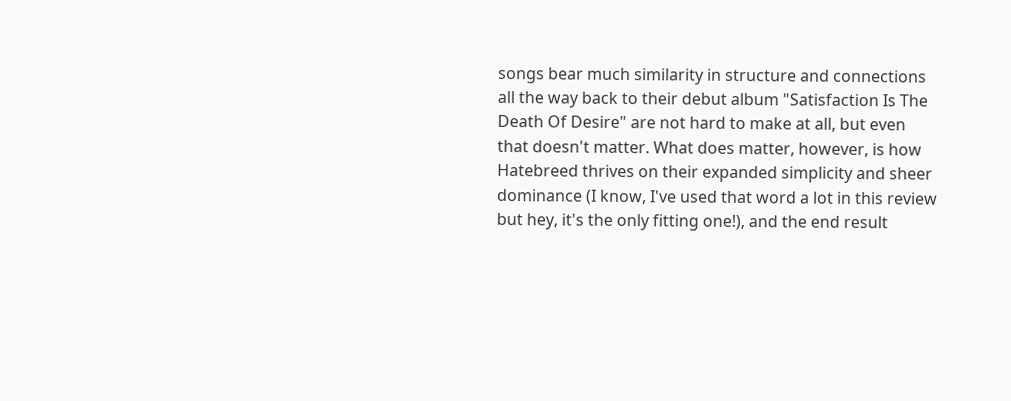songs bear much similarity in structure and connections all the way back to their debut album "Satisfaction Is The Death Of Desire" are not hard to make at all, but even that doesn't matter. What does matter, however, is how Hatebreed thrives on their expanded simplicity and sheer dominance (I know, I've used that word a lot in this review but hey, it's the only fitting one!), and the end result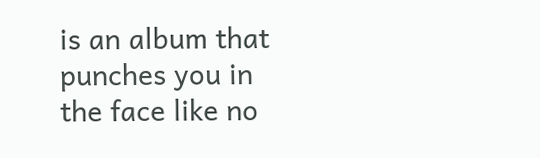is an album that punches you in the face like no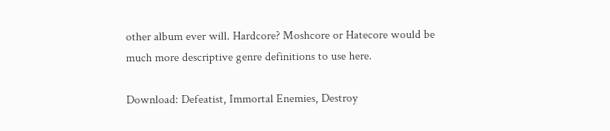other album ever will. Hardcore? Moshcore or Hatecore would be much more descriptive genre definitions to use here.

Download: Defeatist, Immortal Enemies, Destroy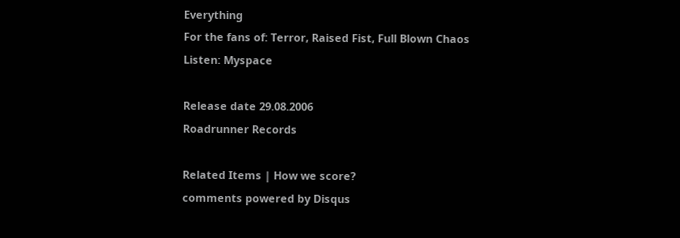Everything
For the fans of: Terror, Raised Fist, Full Blown Chaos
Listen: Myspace

Release date 29.08.2006
Roadrunner Records

Related Items | How we score?
comments powered by Disqus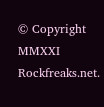© Copyright MMXXI Rockfreaks.net.